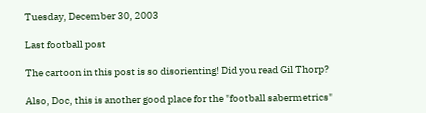Tuesday, December 30, 2003

Last football post

The cartoon in this post is so disorienting! Did you read Gil Thorp?

Also, Doc, this is another good place for the "football sabermetrics"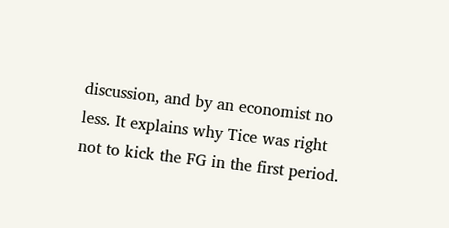discussion, and by an economist no less. It explains why Tice was right not to kick the FG in the first period.